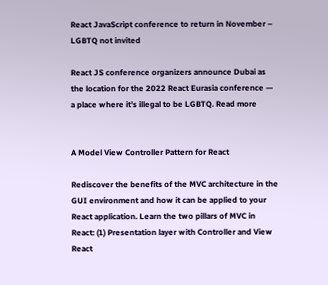React JavaScript conference to return in November – LGBTQ not invited

React JS conference organizers announce Dubai as the location for the 2022 React Eurasia conference — a place where it’s illegal to be LGBTQ. Read more


A Model View Controller Pattern for React

Rediscover the benefits of the MVC architecture in the GUI environment and how it can be applied to your React application. Learn the two pillars of MVC in React: (1) Presentation layer with Controller and View React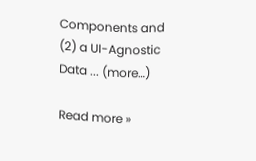Components and (2) a UI-Agnostic Data ... (more…)

Read more »